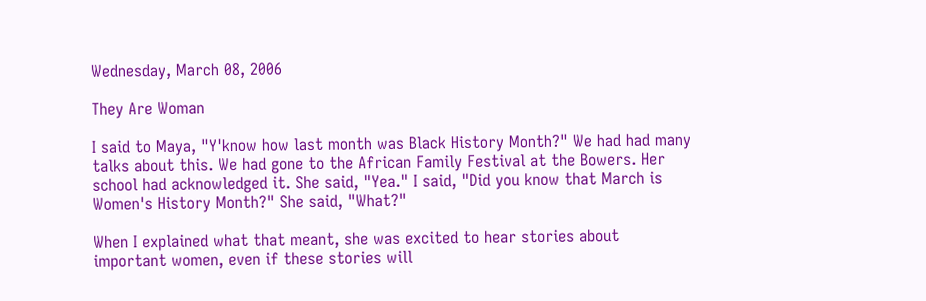Wednesday, March 08, 2006

They Are Woman

I said to Maya, "Y'know how last month was Black History Month?" We had had many talks about this. We had gone to the African Family Festival at the Bowers. Her school had acknowledged it. She said, "Yea." I said, "Did you know that March is Women's History Month?" She said, "What?"

When I explained what that meant, she was excited to hear stories about important women, even if these stories will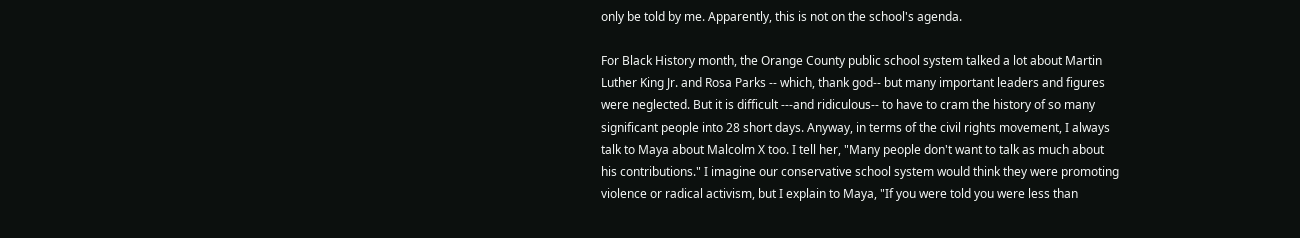only be told by me. Apparently, this is not on the school's agenda.

For Black History month, the Orange County public school system talked a lot about Martin Luther King Jr. and Rosa Parks -- which, thank god-- but many important leaders and figures were neglected. But it is difficult ---and ridiculous-- to have to cram the history of so many significant people into 28 short days. Anyway, in terms of the civil rights movement, I always talk to Maya about Malcolm X too. I tell her, "Many people don't want to talk as much about his contributions." I imagine our conservative school system would think they were promoting violence or radical activism, but I explain to Maya, "If you were told you were less than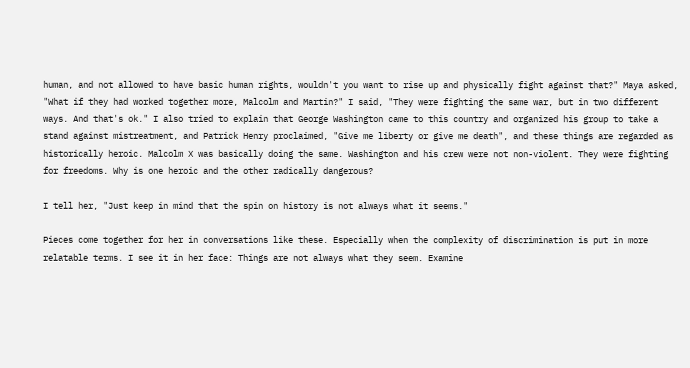human, and not allowed to have basic human rights, wouldn't you want to rise up and physically fight against that?" Maya asked, "What if they had worked together more, Malcolm and Martin?" I said, "They were fighting the same war, but in two different ways. And that's ok." I also tried to explain that George Washington came to this country and organized his group to take a stand against mistreatment, and Patrick Henry proclaimed, "Give me liberty or give me death", and these things are regarded as historically heroic. Malcolm X was basically doing the same. Washington and his crew were not non-violent. They were fighting for freedoms. Why is one heroic and the other radically dangerous?

I tell her, "Just keep in mind that the spin on history is not always what it seems."

Pieces come together for her in conversations like these. Especially when the complexity of discrimination is put in more relatable terms. I see it in her face: Things are not always what they seem. Examine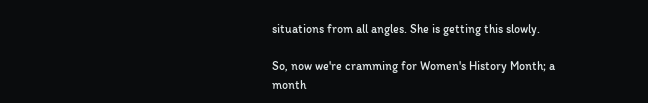situations from all angles. She is getting this slowly.

So, now we're cramming for Women's History Month; a month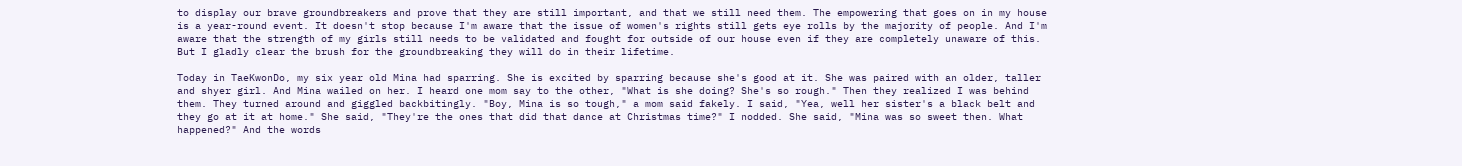to display our brave groundbreakers and prove that they are still important, and that we still need them. The empowering that goes on in my house is a year-round event. It doesn't stop because I'm aware that the issue of women's rights still gets eye rolls by the majority of people. And I'm aware that the strength of my girls still needs to be validated and fought for outside of our house even if they are completely unaware of this. But I gladly clear the brush for the groundbreaking they will do in their lifetime.

Today in TaeKwonDo, my six year old Mina had sparring. She is excited by sparring because she's good at it. She was paired with an older, taller and shyer girl. And Mina wailed on her. I heard one mom say to the other, "What is she doing? She's so rough." Then they realized I was behind them. They turned around and giggled backbitingly. "Boy, Mina is so tough," a mom said fakely. I said, "Yea, well her sister's a black belt and they go at it at home." She said, "They're the ones that did that dance at Christmas time?" I nodded. She said, "Mina was so sweet then. What happened?" And the words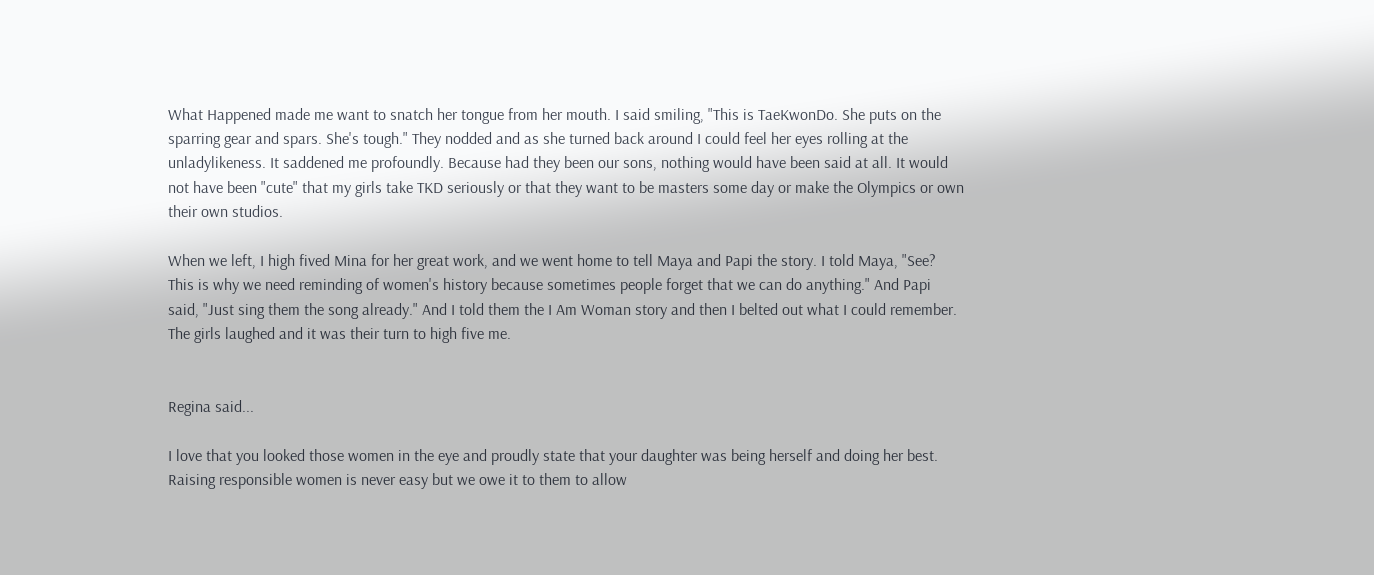What Happened made me want to snatch her tongue from her mouth. I said smiling, "This is TaeKwonDo. She puts on the sparring gear and spars. She's tough." They nodded and as she turned back around I could feel her eyes rolling at the unladylikeness. It saddened me profoundly. Because had they been our sons, nothing would have been said at all. It would not have been "cute" that my girls take TKD seriously or that they want to be masters some day or make the Olympics or own their own studios.

When we left, I high fived Mina for her great work, and we went home to tell Maya and Papi the story. I told Maya, "See? This is why we need reminding of women's history because sometimes people forget that we can do anything." And Papi said, "Just sing them the song already." And I told them the I Am Woman story and then I belted out what I could remember. The girls laughed and it was their turn to high five me.


Regina said...

I love that you looked those women in the eye and proudly state that your daughter was being herself and doing her best. Raising responsible women is never easy but we owe it to them to allow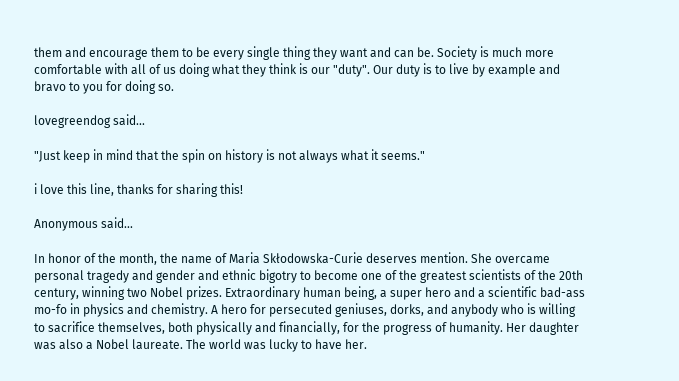them and encourage them to be every single thing they want and can be. Society is much more comfortable with all of us doing what they think is our "duty". Our duty is to live by example and bravo to you for doing so.

lovegreendog said...

"Just keep in mind that the spin on history is not always what it seems."

i love this line, thanks for sharing this!

Anonymous said...

In honor of the month, the name of Maria Skłodowska-Curie deserves mention. She overcame personal tragedy and gender and ethnic bigotry to become one of the greatest scientists of the 20th century, winning two Nobel prizes. Extraordinary human being, a super hero and a scientific bad-ass mo-fo in physics and chemistry. A hero for persecuted geniuses, dorks, and anybody who is willing to sacrifice themselves, both physically and financially, for the progress of humanity. Her daughter was also a Nobel laureate. The world was lucky to have her.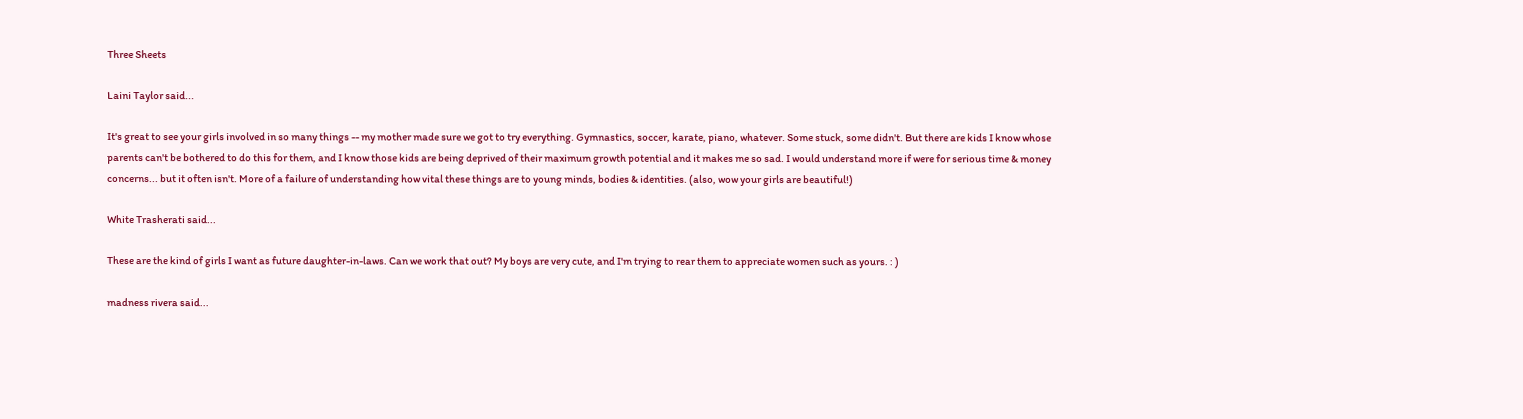Three Sheets

Laini Taylor said...

It's great to see your girls involved in so many things -- my mother made sure we got to try everything. Gymnastics, soccer, karate, piano, whatever. Some stuck, some didn't. But there are kids I know whose parents can't be bothered to do this for them, and I know those kids are being deprived of their maximum growth potential and it makes me so sad. I would understand more if were for serious time & money concerns... but it often isn't. More of a failure of understanding how vital these things are to young minds, bodies & identities. (also, wow your girls are beautiful!)

White Trasherati said...

These are the kind of girls I want as future daughter-in-laws. Can we work that out? My boys are very cute, and I'm trying to rear them to appreciate women such as yours. : )

madness rivera said...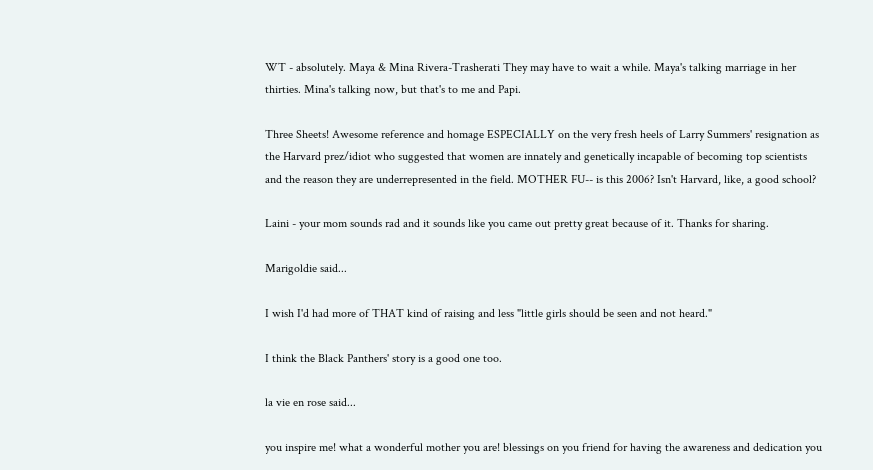WT - absolutely. Maya & Mina Rivera-Trasherati They may have to wait a while. Maya's talking marriage in her thirties. Mina's talking now, but that's to me and Papi.

Three Sheets! Awesome reference and homage ESPECIALLY on the very fresh heels of Larry Summers' resignation as the Harvard prez/idiot who suggested that women are innately and genetically incapable of becoming top scientists and the reason they are underrepresented in the field. MOTHER FU-- is this 2006? Isn't Harvard, like, a good school?

Laini - your mom sounds rad and it sounds like you came out pretty great because of it. Thanks for sharing.

Marigoldie said...

I wish I'd had more of THAT kind of raising and less "little girls should be seen and not heard."

I think the Black Panthers' story is a good one too.

la vie en rose said...

you inspire me! what a wonderful mother you are! blessings on you friend for having the awareness and dedication you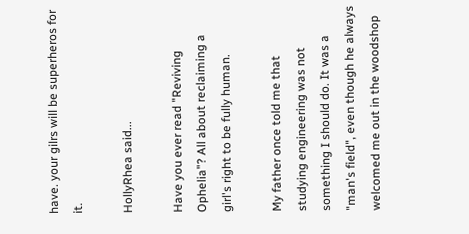have. your gilrs will be superheros for it.

HollyRhea said...

Have you ever read "Reviving Ophelia"? All about reclaiming a girl's right to be fully human.

My father once told me that studying engineering was not something I should do. It was a "man's field", even though he always welcomed me out in the woodshop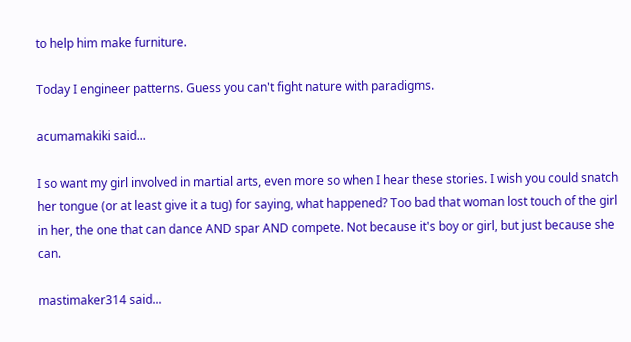to help him make furniture.

Today I engineer patterns. Guess you can't fight nature with paradigms.

acumamakiki said...

I so want my girl involved in martial arts, even more so when I hear these stories. I wish you could snatch her tongue (or at least give it a tug) for saying, what happened? Too bad that woman lost touch of the girl in her, the one that can dance AND spar AND compete. Not because it's boy or girl, but just because she can.

mastimaker314 said...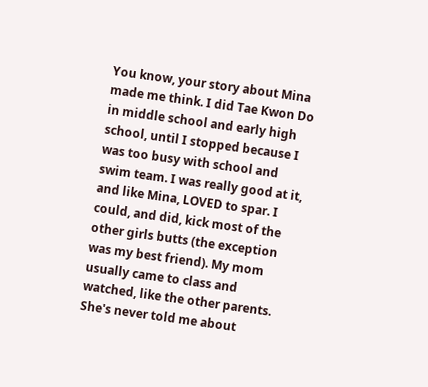You know, your story about Mina made me think. I did Tae Kwon Do in middle school and early high school, until I stopped because I was too busy with school and swim team. I was really good at it, and like Mina, LOVED to spar. I could, and did, kick most of the other girls butts (the exception was my best friend). My mom usually came to class and watched, like the other parents. She's never told me about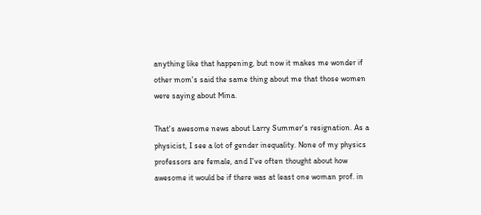anything like that happening, but now it makes me wonder if other mom's said the same thing about me that those women were saying about Mina.

That's awesome news about Larry Summer's resignation. As a physicist, I see a lot of gender inequality. None of my physics professors are female, and I've often thought about how awesome it would be if there was at least one woman prof. in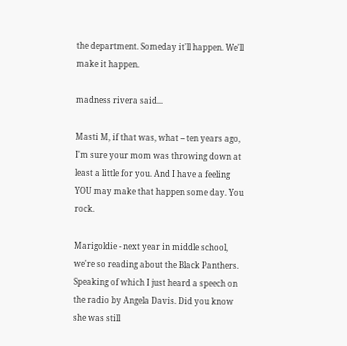the department. Someday it'll happen. We'll make it happen.

madness rivera said...

Masti M, if that was, what -- ten years ago, I'm sure your mom was throwing down at least a little for you. And I have a feeling YOU may make that happen some day. You rock.

Marigoldie - next year in middle school, we're so reading about the Black Panthers. Speaking of which I just heard a speech on the radio by Angela Davis. Did you know she was still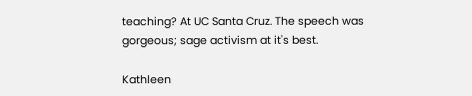teaching? At UC Santa Cruz. The speech was gorgeous; sage activism at it's best.

Kathleen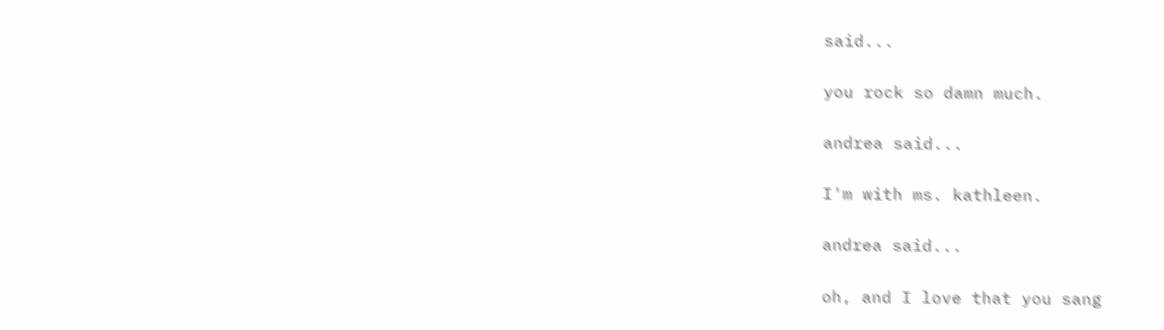said...

you rock so damn much.

andrea said...

I'm with ms. kathleen.

andrea said...

oh, and I love that you sang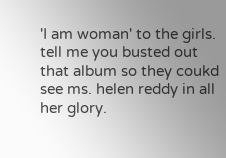'I am woman' to the girls. tell me you busted out that album so they coukd see ms. helen reddy in all her glory.